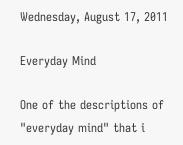Wednesday, August 17, 2011

Everyday Mind

One of the descriptions of "everyday mind" that i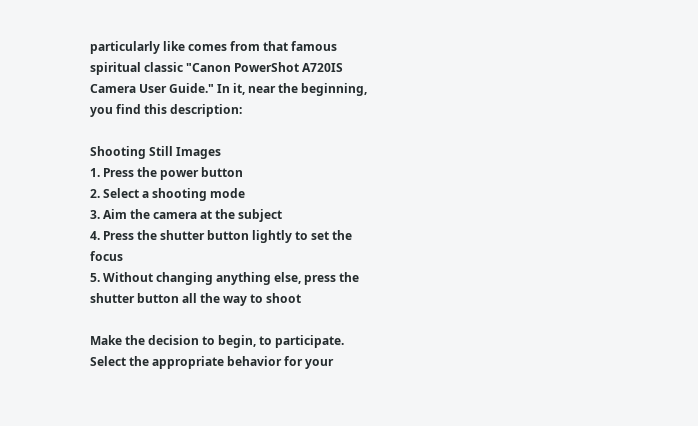particularly like comes from that famous spiritual classic "Canon PowerShot A720IS Camera User Guide." In it, near the beginning, you find this description:

Shooting Still Images
1. Press the power button
2. Select a shooting mode
3. Aim the camera at the subject
4. Press the shutter button lightly to set the focus
5. Without changing anything else, press the shutter button all the way to shoot

Make the decision to begin, to participate.
Select the appropriate behavior for your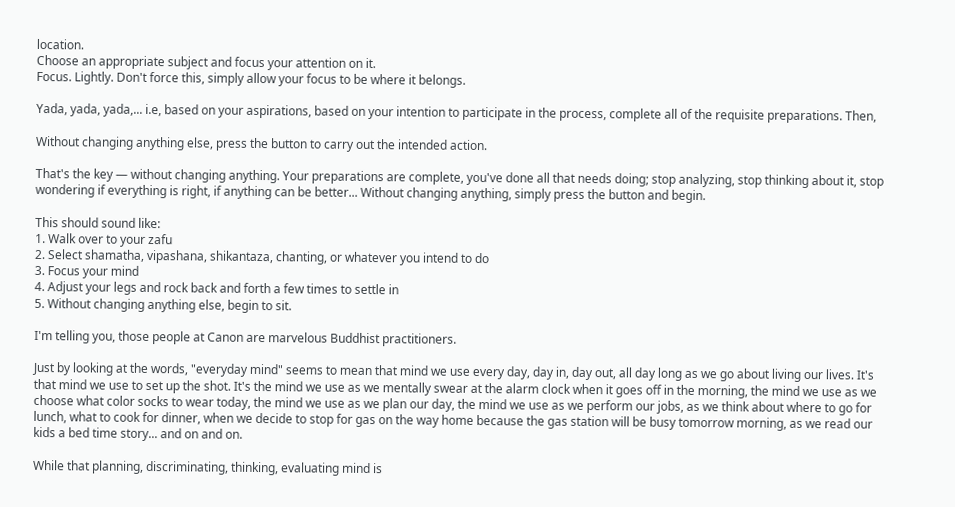location.
Choose an appropriate subject and focus your attention on it.
Focus. Lightly. Don't force this, simply allow your focus to be where it belongs.

Yada, yada, yada,... i.e, based on your aspirations, based on your intention to participate in the process, complete all of the requisite preparations. Then,

Without changing anything else, press the button to carry out the intended action.

That's the key — without changing anything. Your preparations are complete, you've done all that needs doing; stop analyzing, stop thinking about it, stop wondering if everything is right, if anything can be better... Without changing anything, simply press the button and begin.

This should sound like:
1. Walk over to your zafu
2. Select shamatha, vipashana, shikantaza, chanting, or whatever you intend to do
3. Focus your mind
4. Adjust your legs and rock back and forth a few times to settle in
5. Without changing anything else, begin to sit.

I'm telling you, those people at Canon are marvelous Buddhist practitioners.

Just by looking at the words, "everyday mind" seems to mean that mind we use every day, day in, day out, all day long as we go about living our lives. It's that mind we use to set up the shot. It's the mind we use as we mentally swear at the alarm clock when it goes off in the morning, the mind we use as we choose what color socks to wear today, the mind we use as we plan our day, the mind we use as we perform our jobs, as we think about where to go for lunch, what to cook for dinner, when we decide to stop for gas on the way home because the gas station will be busy tomorrow morning, as we read our kids a bed time story... and on and on.

While that planning, discriminating, thinking, evaluating mind is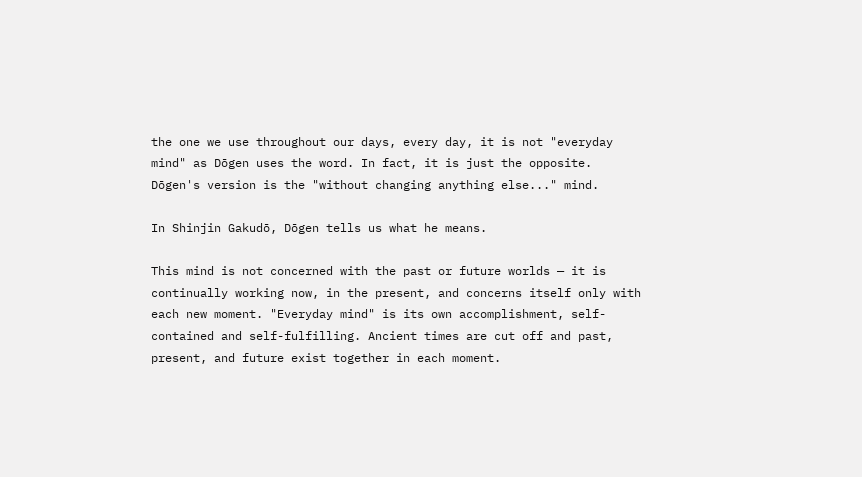the one we use throughout our days, every day, it is not "everyday mind" as Dōgen uses the word. In fact, it is just the opposite. Dōgen's version is the "without changing anything else..." mind.

In Shinjin Gakudō, Dōgen tells us what he means.

This mind is not concerned with the past or future worlds — it is continually working now, in the present, and concerns itself only with each new moment. "Everyday mind" is its own accomplishment, self-contained and self-fulfilling. Ancient times are cut off and past, present, and future exist together in each moment.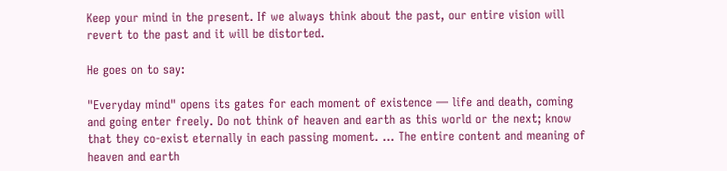Keep your mind in the present. If we always think about the past, our entire vision will revert to the past and it will be distorted.

He goes on to say:

"Everyday mind" opens its gates for each moment of existence — life and death, coming and going enter freely. Do not think of heaven and earth as this world or the next; know that they co-exist eternally in each passing moment. ... The entire content and meaning of heaven and earth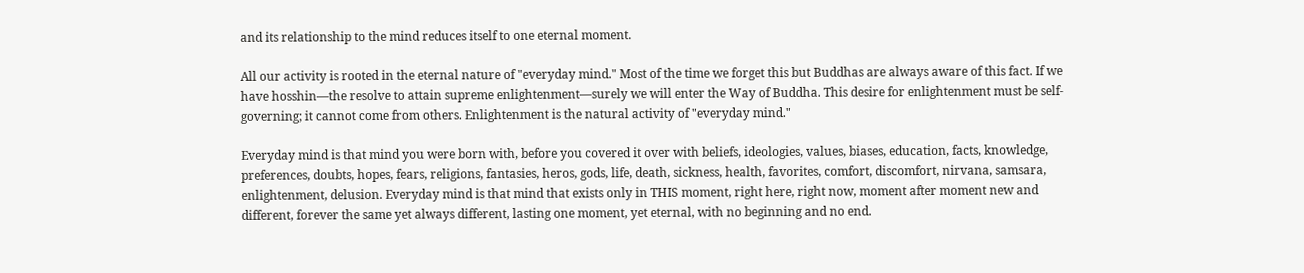and its relationship to the mind reduces itself to one eternal moment.

All our activity is rooted in the eternal nature of "everyday mind." Most of the time we forget this but Buddhas are always aware of this fact. If we have hosshin—the resolve to attain supreme enlightenment—surely we will enter the Way of Buddha. This desire for enlightenment must be self-governing; it cannot come from others. Enlightenment is the natural activity of "everyday mind."

Everyday mind is that mind you were born with, before you covered it over with beliefs, ideologies, values, biases, education, facts, knowledge, preferences, doubts, hopes, fears, religions, fantasies, heros, gods, life, death, sickness, health, favorites, comfort, discomfort, nirvana, samsara, enlightenment, delusion. Everyday mind is that mind that exists only in THIS moment, right here, right now, moment after moment new and different, forever the same yet always different, lasting one moment, yet eternal, with no beginning and no end.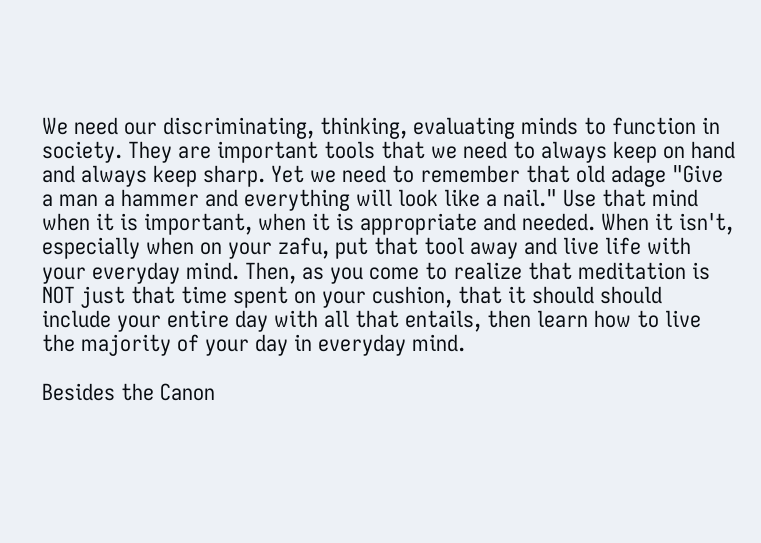We need our discriminating, thinking, evaluating minds to function in society. They are important tools that we need to always keep on hand and always keep sharp. Yet we need to remember that old adage "Give a man a hammer and everything will look like a nail." Use that mind when it is important, when it is appropriate and needed. When it isn't, especially when on your zafu, put that tool away and live life with your everyday mind. Then, as you come to realize that meditation is NOT just that time spent on your cushion, that it should should include your entire day with all that entails, then learn how to live the majority of your day in everyday mind.

Besides the Canon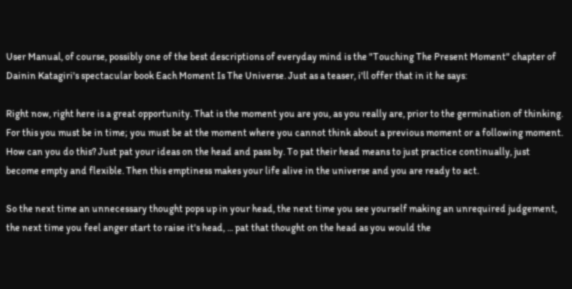User Manual, of course, possibly one of the best descriptions of everyday mind is the "Touching The Present Moment" chapter of Dainin Katagiri's spectacular book Each Moment Is The Universe. Just as a teaser, i'll offer that in it he says:

Right now, right here is a great opportunity. That is the moment you are you, as you really are, prior to the germination of thinking. For this you must be in time; you must be at the moment where you cannot think about a previous moment or a following moment. How can you do this? Just pat your ideas on the head and pass by. To pat their head means to just practice continually, just become empty and flexible. Then this emptiness makes your life alive in the universe and you are ready to act.

So the next time an unnecessary thought pops up in your head, the next time you see yourself making an unrequired judgement, the next time you feel anger start to raise it's head, ... pat that thought on the head as you would the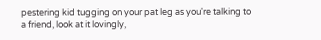pestering kid tugging on your pat leg as you're talking to a friend, look at it lovingly,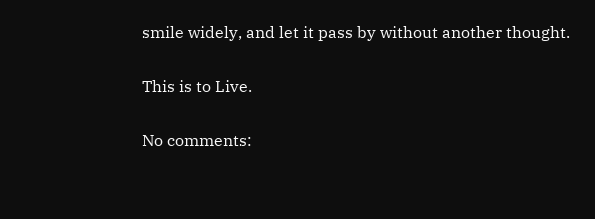smile widely, and let it pass by without another thought.

This is to Live.

No comments: